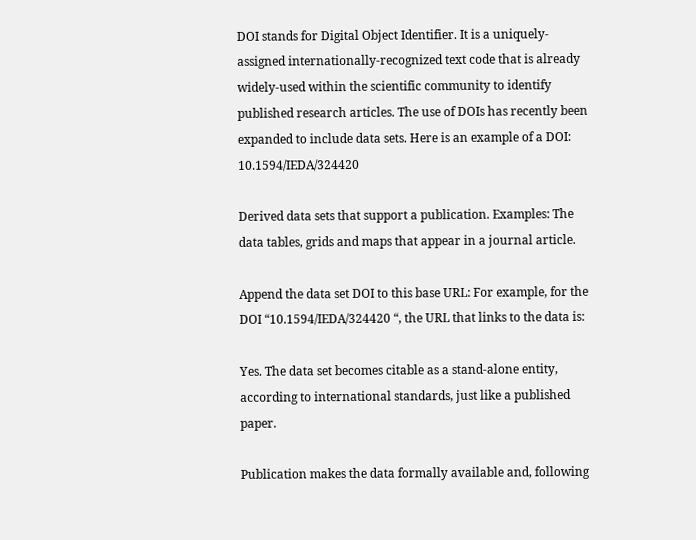DOI stands for Digital Object Identifier. It is a uniquely-assigned internationally-recognized text code that is already widely-used within the scientific community to identify published research articles. The use of DOIs has recently been expanded to include data sets. Here is an example of a DOI: 10.1594/IEDA/324420

Derived data sets that support a publication. Examples: The data tables, grids and maps that appear in a journal article.

Append the data set DOI to this base URL: For example, for the DOI “10.1594/IEDA/324420 “, the URL that links to the data is:

Yes. The data set becomes citable as a stand-alone entity, according to international standards, just like a published paper.

Publication makes the data formally available and, following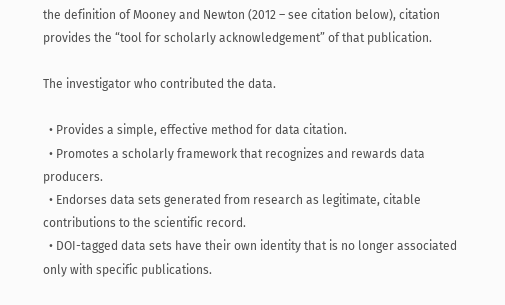the definition of Mooney and Newton (2012 – see citation below), citation provides the “tool for scholarly acknowledgement” of that publication.

The investigator who contributed the data.

  • Provides a simple, effective method for data citation.
  • Promotes a scholarly framework that recognizes and rewards data producers.
  • Endorses data sets generated from research as legitimate, citable contributions to the scientific record.
  • DOI-tagged data sets have their own identity that is no longer associated only with specific publications.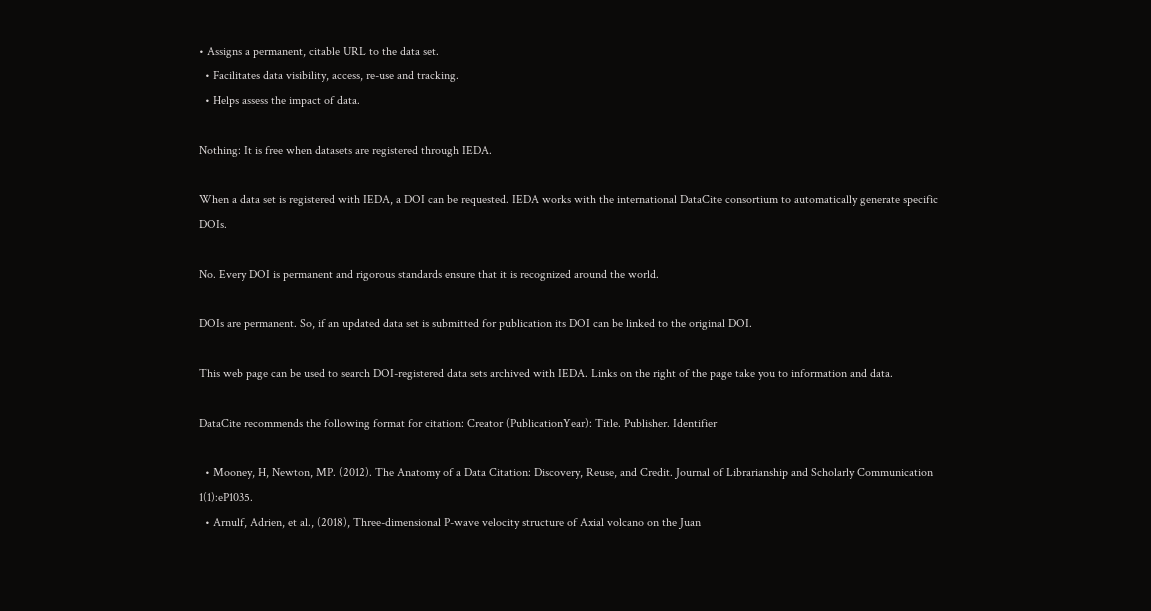• Assigns a permanent, citable URL to the data set.
  • Facilitates data visibility, access, re-use and tracking.
  • Helps assess the impact of data.

Nothing: It is free when datasets are registered through IEDA.

When a data set is registered with IEDA, a DOI can be requested. IEDA works with the international DataCite consortium to automatically generate specific DOIs.

No. Every DOI is permanent and rigorous standards ensure that it is recognized around the world.

DOIs are permanent. So, if an updated data set is submitted for publication its DOI can be linked to the original DOI.

This web page can be used to search DOI-registered data sets archived with IEDA. Links on the right of the page take you to information and data.

DataCite recommends the following format for citation: Creator (PublicationYear): Title. Publisher. Identifier

  • Mooney, H, Newton, MP. (2012). The Anatomy of a Data Citation: Discovery, Reuse, and Credit. Journal of Librarianship and Scholarly Communication 1(1):eP1035.
  • Arnulf, Adrien, et al., (2018), Three-dimensional P-wave velocity structure of Axial volcano on the Juan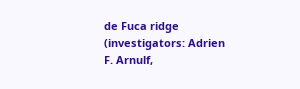de Fuca ridge (investigators: Adrien F. Arnulf,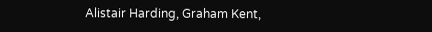Alistair Harding, Graham Kent,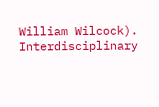William Wilcock). Interdisciplinary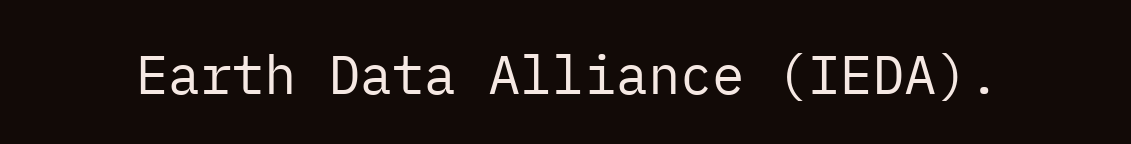Earth Data Alliance (IEDA).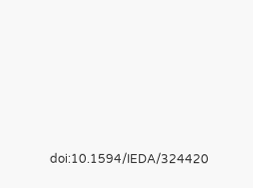doi:10.1594/IEDA/324420